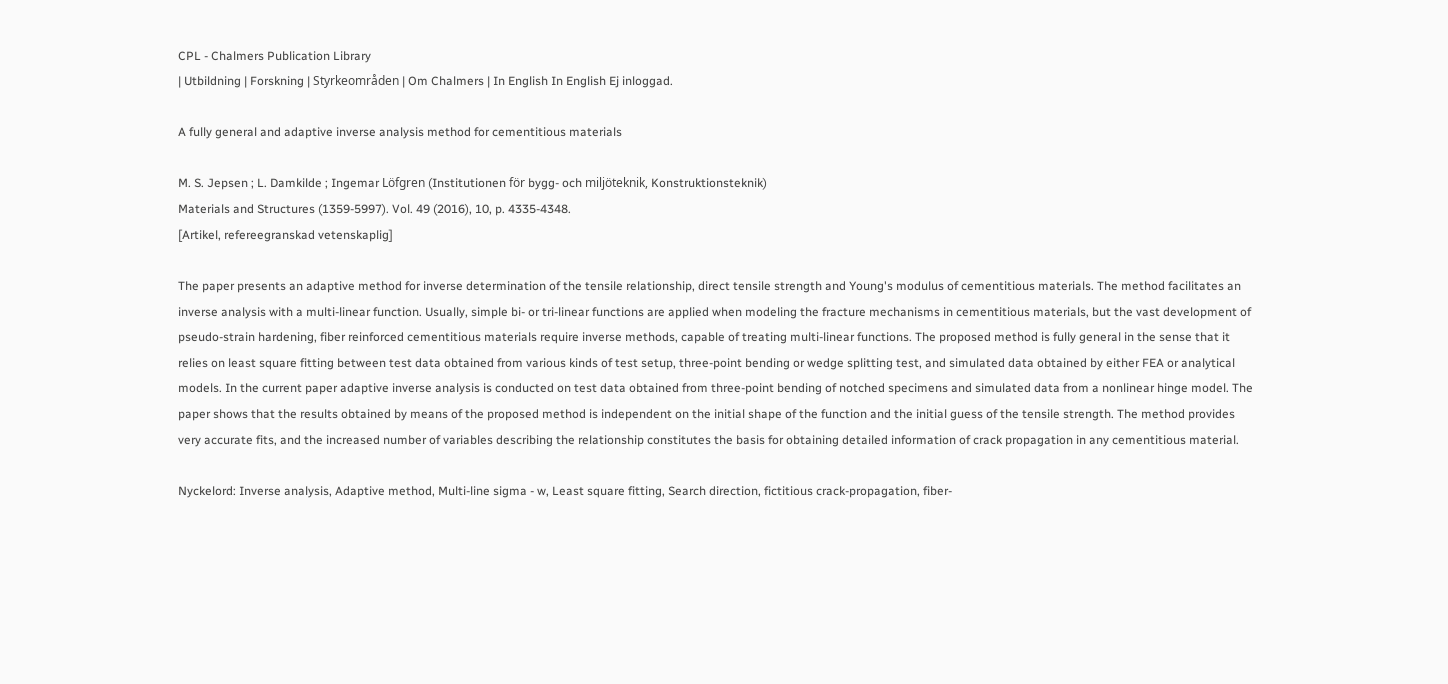CPL - Chalmers Publication Library
| Utbildning | Forskning | Styrkeområden | Om Chalmers | In English In English Ej inloggad.

A fully general and adaptive inverse analysis method for cementitious materials

M. S. Jepsen ; L. Damkilde ; Ingemar Löfgren (Institutionen för bygg- och miljöteknik, Konstruktionsteknik)
Materials and Structures (1359-5997). Vol. 49 (2016), 10, p. 4335-4348.
[Artikel, refereegranskad vetenskaplig]

The paper presents an adaptive method for inverse determination of the tensile relationship, direct tensile strength and Young's modulus of cementitious materials. The method facilitates an inverse analysis with a multi-linear function. Usually, simple bi- or tri-linear functions are applied when modeling the fracture mechanisms in cementitious materials, but the vast development of pseudo-strain hardening, fiber reinforced cementitious materials require inverse methods, capable of treating multi-linear functions. The proposed method is fully general in the sense that it relies on least square fitting between test data obtained from various kinds of test setup, three-point bending or wedge splitting test, and simulated data obtained by either FEA or analytical models. In the current paper adaptive inverse analysis is conducted on test data obtained from three-point bending of notched specimens and simulated data from a nonlinear hinge model. The paper shows that the results obtained by means of the proposed method is independent on the initial shape of the function and the initial guess of the tensile strength. The method provides very accurate fits, and the increased number of variables describing the relationship constitutes the basis for obtaining detailed information of crack propagation in any cementitious material.

Nyckelord: Inverse analysis, Adaptive method, Multi-line sigma - w, Least square fitting, Search direction, fictitious crack-propagation, fiber-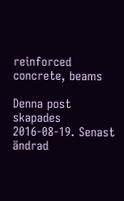reinforced concrete, beams

Denna post skapades 2016-08-19. Senast ändrad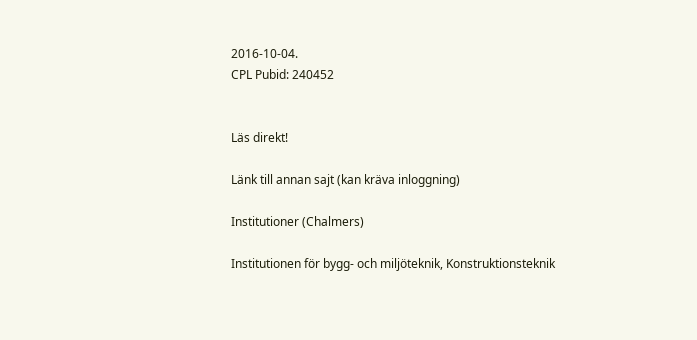2016-10-04.
CPL Pubid: 240452


Läs direkt!

Länk till annan sajt (kan kräva inloggning)

Institutioner (Chalmers)

Institutionen för bygg- och miljöteknik, Konstruktionsteknik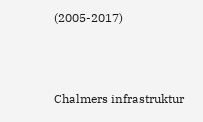(2005-2017)



Chalmers infrastruktur